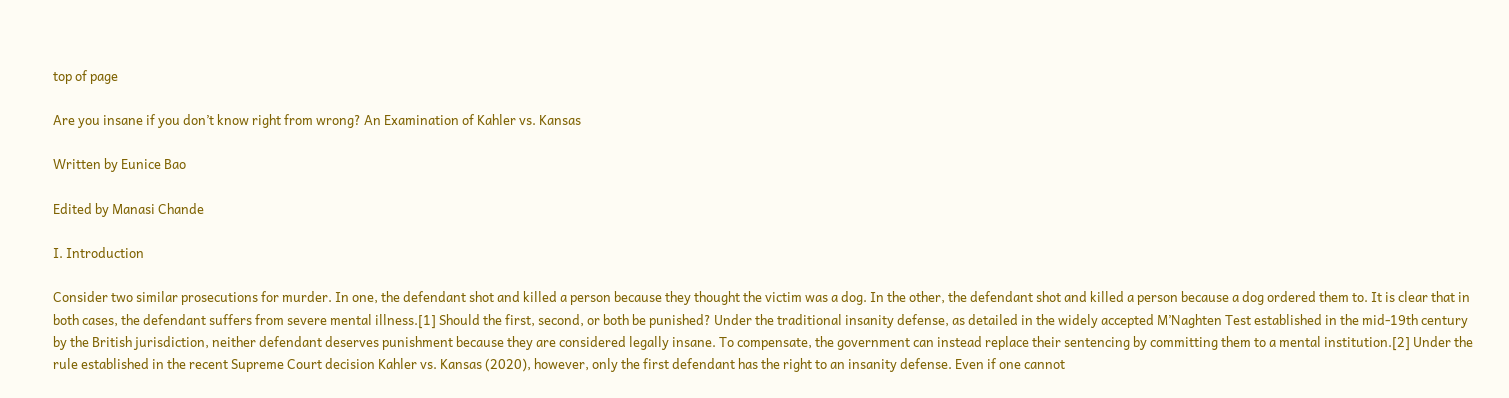top of page

Are you insane if you don’t know right from wrong? An Examination of Kahler vs. Kansas

Written by Eunice Bao

Edited by Manasi Chande

I. Introduction

Consider two similar prosecutions for murder. In one, the defendant shot and killed a person because they thought the victim was a dog. In the other, the defendant shot and killed a person because a dog ordered them to. It is clear that in both cases, the defendant suffers from severe mental illness.[1] Should the first, second, or both be punished? Under the traditional insanity defense, as detailed in the widely accepted M’Naghten Test established in the mid-19th century by the British jurisdiction, neither defendant deserves punishment because they are considered legally insane. To compensate, the government can instead replace their sentencing by committing them to a mental institution.[2] Under the rule established in the recent Supreme Court decision Kahler vs. Kansas (2020), however, only the first defendant has the right to an insanity defense. Even if one cannot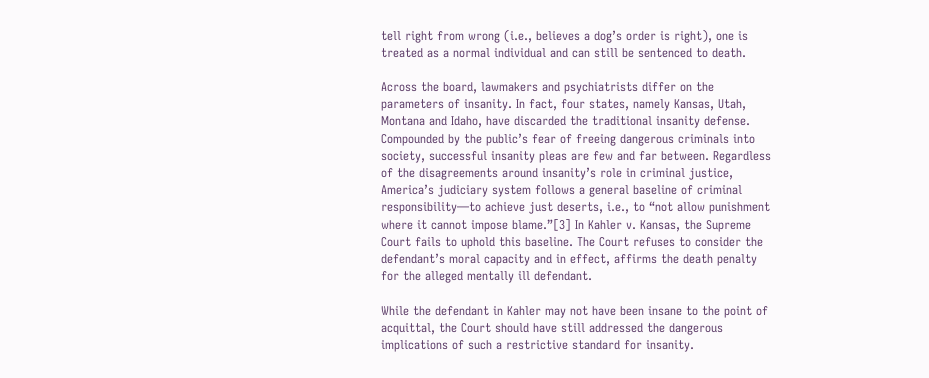tell right from wrong (i.e., believes a dog’s order is right), one is treated as a normal individual and can still be sentenced to death.

Across the board, lawmakers and psychiatrists differ on the parameters of insanity. In fact, four states, namely Kansas, Utah, Montana and Idaho, have discarded the traditional insanity defense. Compounded by the public’s fear of freeing dangerous criminals into society, successful insanity pleas are few and far between. Regardless of the disagreements around insanity’s role in criminal justice, America’s judiciary system follows a general baseline of criminal responsibility—to achieve just deserts, i.e., to “not allow punishment where it cannot impose blame.”[3] In Kahler v. Kansas, the Supreme Court fails to uphold this baseline. The Court refuses to consider the defendant’s moral capacity and in effect, affirms the death penalty for the alleged mentally ill defendant.

While the defendant in Kahler may not have been insane to the point of acquittal, the Court should have still addressed the dangerous implications of such a restrictive standard for insanity.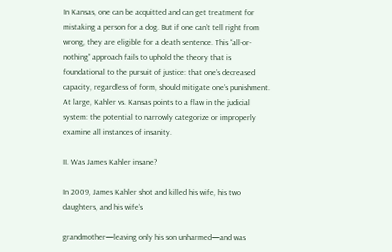In Kansas, one can be acquitted and can get treatment for mistaking a person for a dog. But if one can’t tell right from wrong, they are eligible for a death sentence. This “all-or-nothing” approach fails to uphold the theory that is foundational to the pursuit of justice: that one’s decreased capacity, regardless of form, should mitigate one’s punishment. At large, Kahler vs. Kansas points to a flaw in the judicial system: the potential to narrowly categorize or improperly examine all instances of insanity.

II. Was James Kahler insane?

In 2009, James Kahler shot and killed his wife, his two daughters, and his wife’s

grandmother—leaving only his son unharmed—and was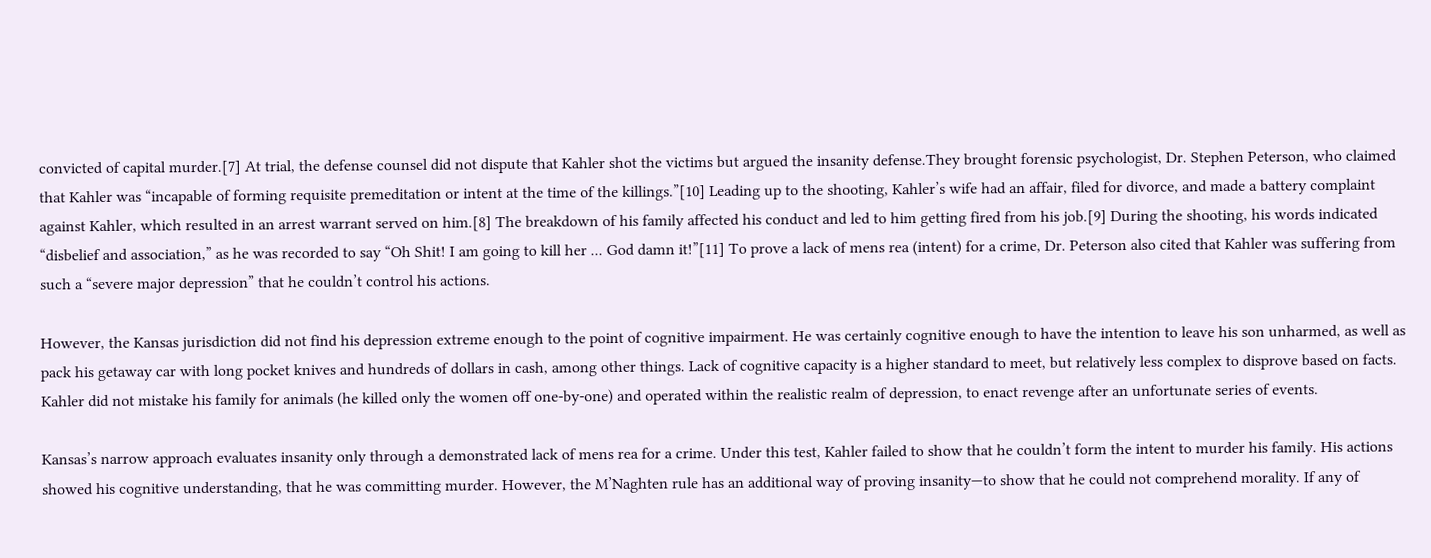convicted of capital murder.[7] At trial, the defense counsel did not dispute that Kahler shot the victims but argued the insanity defense.They brought forensic psychologist, Dr. Stephen Peterson, who claimed that Kahler was “incapable of forming requisite premeditation or intent at the time of the killings.”[10] Leading up to the shooting, Kahler’s wife had an affair, filed for divorce, and made a battery complaint against Kahler, which resulted in an arrest warrant served on him.[8] The breakdown of his family affected his conduct and led to him getting fired from his job.[9] During the shooting, his words indicated “disbelief and association,” as he was recorded to say “Oh Shit! I am going to kill her ... God damn it!”[11] To prove a lack of mens rea (intent) for a crime, Dr. Peterson also cited that Kahler was suffering from such a “severe major depression” that he couldn’t control his actions.

However, the Kansas jurisdiction did not find his depression extreme enough to the point of cognitive impairment. He was certainly cognitive enough to have the intention to leave his son unharmed, as well as pack his getaway car with long pocket knives and hundreds of dollars in cash, among other things. Lack of cognitive capacity is a higher standard to meet, but relatively less complex to disprove based on facts. Kahler did not mistake his family for animals (he killed only the women off one-by-one) and operated within the realistic realm of depression, to enact revenge after an unfortunate series of events.

Kansas’s narrow approach evaluates insanity only through a demonstrated lack of mens rea for a crime. Under this test, Kahler failed to show that he couldn’t form the intent to murder his family. His actions showed his cognitive understanding, that he was committing murder. However, the M’Naghten rule has an additional way of proving insanity—to show that he could not comprehend morality. If any of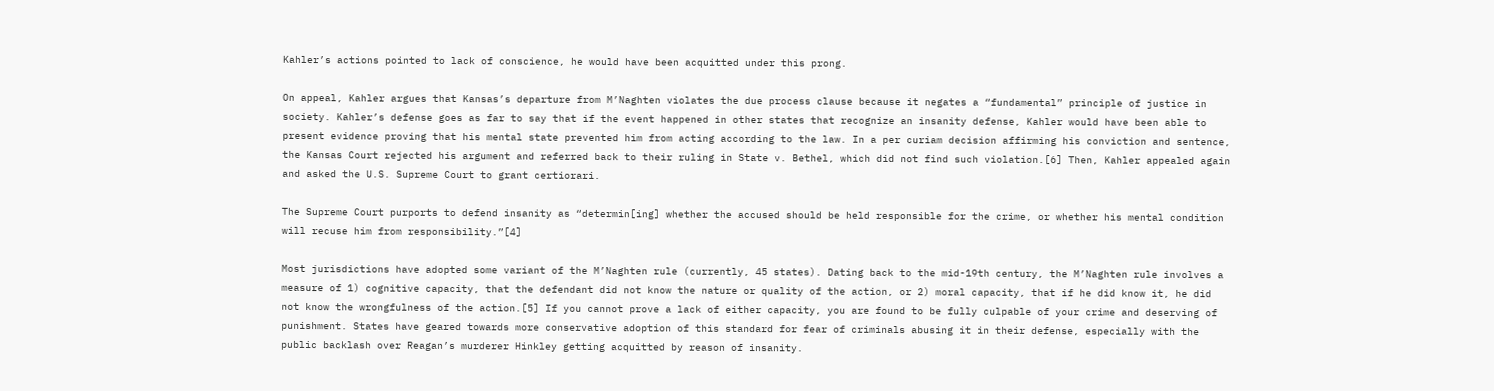Kahler’s actions pointed to lack of conscience, he would have been acquitted under this prong.

On appeal, Kahler argues that Kansas’s departure from M’Naghten violates the due process clause because it negates a “fundamental” principle of justice in society. Kahler’s defense goes as far to say that if the event happened in other states that recognize an insanity defense, Kahler would have been able to present evidence proving that his mental state prevented him from acting according to the law. In a per curiam decision affirming his conviction and sentence, the Kansas Court rejected his argument and referred back to their ruling in State v. Bethel, which did not find such violation.[6] Then, Kahler appealed again and asked the U.S. Supreme Court to grant certiorari.

The Supreme Court purports to defend insanity as “determin[ing] whether the accused should be held responsible for the crime, or whether his mental condition will recuse him from responsibility.”[4]

Most jurisdictions have adopted some variant of the M’Naghten rule (currently, 45 states). Dating back to the mid-19th century, the M’Naghten rule involves a measure of 1) cognitive capacity, that the defendant did not know the nature or quality of the action, or 2) moral capacity, that if he did know it, he did not know the wrongfulness of the action.[5] If you cannot prove a lack of either capacity, you are found to be fully culpable of your crime and deserving of punishment. States have geared towards more conservative adoption of this standard for fear of criminals abusing it in their defense, especially with the public backlash over Reagan’s murderer Hinkley getting acquitted by reason of insanity.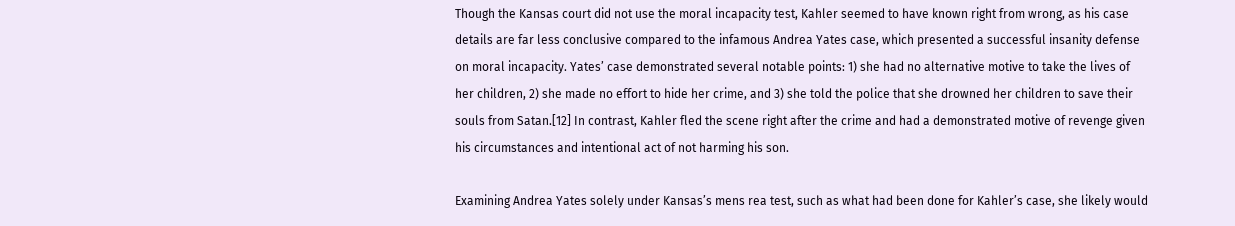Though the Kansas court did not use the moral incapacity test, Kahler seemed to have known right from wrong, as his case details are far less conclusive compared to the infamous Andrea Yates case, which presented a successful insanity defense on moral incapacity. Yates’ case demonstrated several notable points: 1) she had no alternative motive to take the lives of her children, 2) she made no effort to hide her crime, and 3) she told the police that she drowned her children to save their souls from Satan.[12] In contrast, Kahler fled the scene right after the crime and had a demonstrated motive of revenge given his circumstances and intentional act of not harming his son.

Examining Andrea Yates solely under Kansas’s mens rea test, such as what had been done for Kahler’s case, she likely would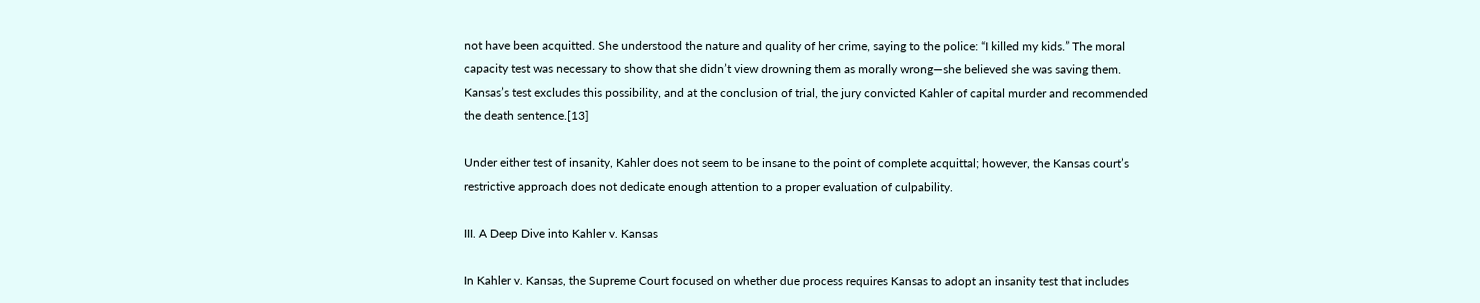not have been acquitted. She understood the nature and quality of her crime, saying to the police: “I killed my kids.” The moral capacity test was necessary to show that she didn’t view drowning them as morally wrong—she believed she was saving them. Kansas’s test excludes this possibility, and at the conclusion of trial, the jury convicted Kahler of capital murder and recommended the death sentence.[13]

Under either test of insanity, Kahler does not seem to be insane to the point of complete acquittal; however, the Kansas court’s restrictive approach does not dedicate enough attention to a proper evaluation of culpability.

III. A Deep Dive into Kahler v. Kansas

In Kahler v. Kansas, the Supreme Court focused on whether due process requires Kansas to adopt an insanity test that includes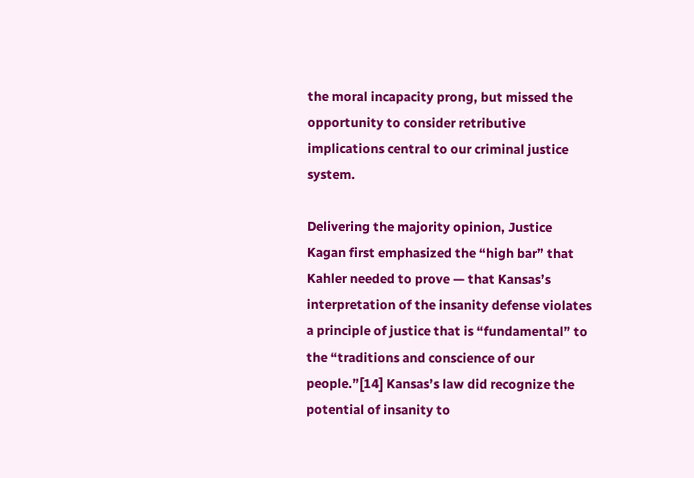the moral incapacity prong, but missed the opportunity to consider retributive implications central to our criminal justice system.

Delivering the majority opinion, Justice Kagan first emphasized the “high bar” that Kahler needed to prove — that Kansas’s interpretation of the insanity defense violates a principle of justice that is “fundamental” to the “traditions and conscience of our people.”[14] Kansas’s law did recognize the potential of insanity to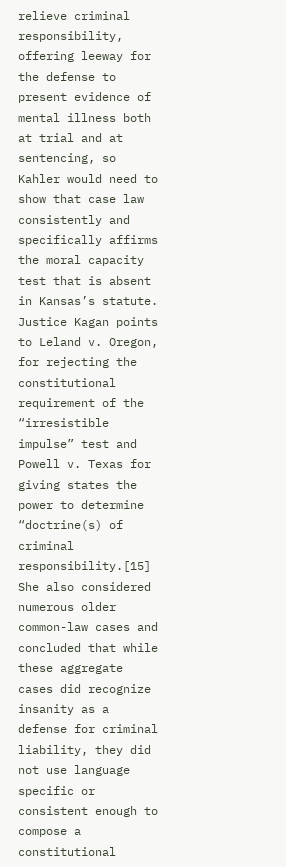relieve criminal responsibility, offering leeway for the defense to present evidence of mental illness both at trial and at sentencing, so Kahler would need to show that case law consistently and specifically affirms the moral capacity test that is absent in Kansas’s statute. Justice Kagan points to Leland v. Oregon, for rejecting the constitutional requirement of the “irresistible impulse” test and Powell v. Texas for giving states the power to determine “doctrine(s) of criminal responsibility.[15] She also considered numerous older common-law cases and concluded that while these aggregate cases did recognize insanity as a defense for criminal liability, they did not use language specific or consistent enough to compose a constitutional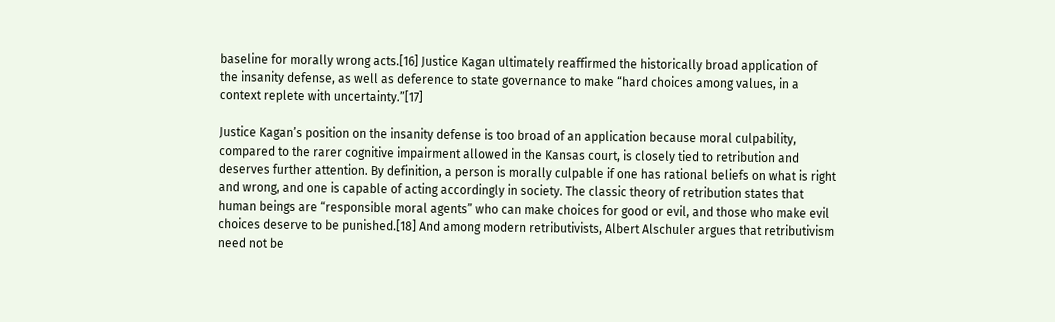baseline for morally wrong acts.[16] Justice Kagan ultimately reaffirmed the historically broad application of the insanity defense, as well as deference to state governance to make “hard choices among values, in a context replete with uncertainty.”[17]

Justice Kagan’s position on the insanity defense is too broad of an application because moral culpability, compared to the rarer cognitive impairment allowed in the Kansas court, is closely tied to retribution and deserves further attention. By definition, a person is morally culpable if one has rational beliefs on what is right and wrong, and one is capable of acting accordingly in society. The classic theory of retribution states that human beings are “responsible moral agents” who can make choices for good or evil, and those who make evil choices deserve to be punished.[18] And among modern retributivists, Albert Alschuler argues that retributivism need not be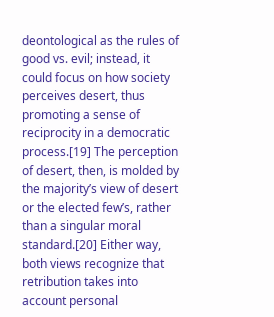deontological as the rules of good vs. evil; instead, it could focus on how society perceives desert, thus promoting a sense of reciprocity in a democratic process.[19] The perception of desert, then, is molded by the majority’s view of desert or the elected few’s, rather than a singular moral standard.[20] Either way, both views recognize that retribution takes into account personal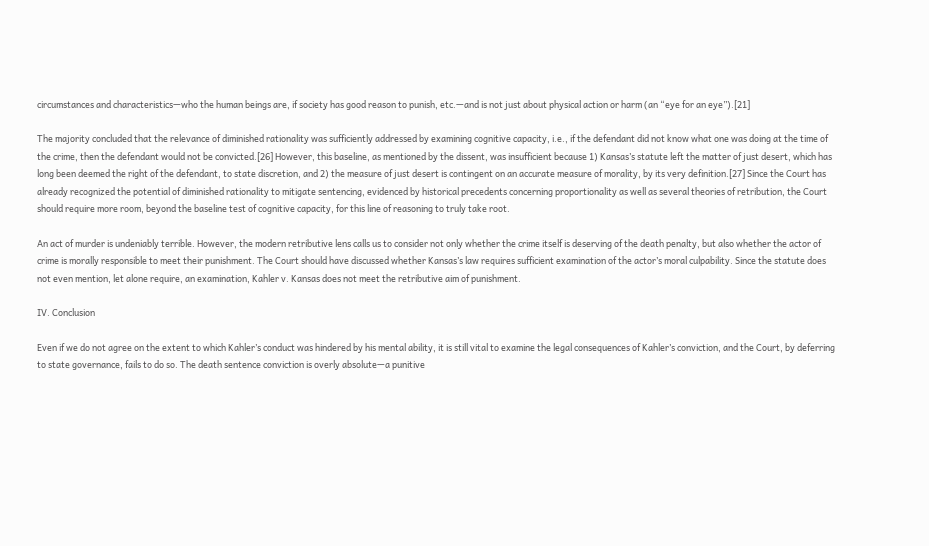circumstances and characteristics—who the human beings are, if society has good reason to punish, etc.—and is not just about physical action or harm (an “eye for an eye”).[21]

The majority concluded that the relevance of diminished rationality was sufficiently addressed by examining cognitive capacity, i.e., if the defendant did not know what one was doing at the time of the crime, then the defendant would not be convicted.[26] However, this baseline, as mentioned by the dissent, was insufficient because 1) Kansas’s statute left the matter of just desert, which has long been deemed the right of the defendant, to state discretion, and 2) the measure of just desert is contingent on an accurate measure of morality, by its very definition.[27] Since the Court has already recognized the potential of diminished rationality to mitigate sentencing, evidenced by historical precedents concerning proportionality as well as several theories of retribution, the Court should require more room, beyond the baseline test of cognitive capacity, for this line of reasoning to truly take root.

An act of murder is undeniably terrible. However, the modern retributive lens calls us to consider not only whether the crime itself is deserving of the death penalty, but also whether the actor of crime is morally responsible to meet their punishment. The Court should have discussed whether Kansas’s law requires sufficient examination of the actor’s moral culpability. Since the statute does not even mention, let alone require, an examination, Kahler v. Kansas does not meet the retributive aim of punishment.

IV. Conclusion

Even if we do not agree on the extent to which Kahler’s conduct was hindered by his mental ability, it is still vital to examine the legal consequences of Kahler’s conviction, and the Court, by deferring to state governance, fails to do so. The death sentence conviction is overly absolute—a punitive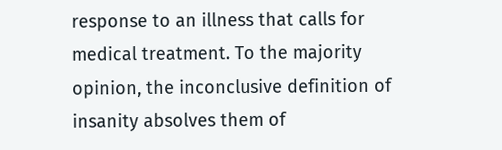response to an illness that calls for medical treatment. To the majority opinion, the inconclusive definition of insanity absolves them of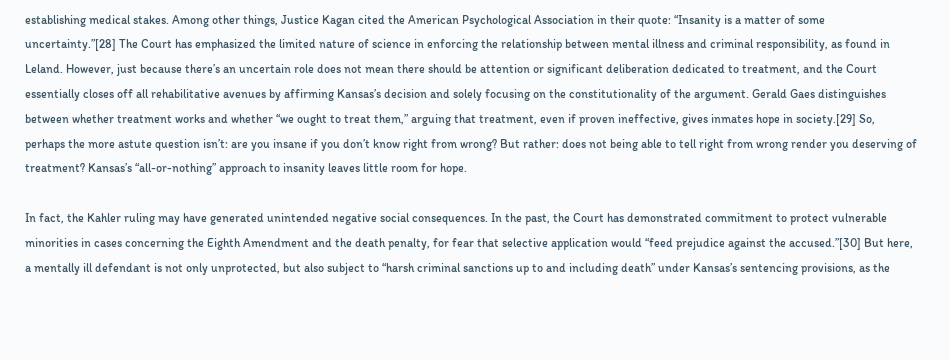establishing medical stakes. Among other things, Justice Kagan cited the American Psychological Association in their quote: “Insanity is a matter of some uncertainty.”[28] The Court has emphasized the limited nature of science in enforcing the relationship between mental illness and criminal responsibility, as found in Leland. However, just because there’s an uncertain role does not mean there should be attention or significant deliberation dedicated to treatment, and the Court essentially closes off all rehabilitative avenues by affirming Kansas’s decision and solely focusing on the constitutionality of the argument. Gerald Gaes distinguishes between whether treatment works and whether “we ought to treat them,” arguing that treatment, even if proven ineffective, gives inmates hope in society.[29] So, perhaps the more astute question isn’t: are you insane if you don’t know right from wrong? But rather: does not being able to tell right from wrong render you deserving of treatment? Kansas’s “all-or-nothing” approach to insanity leaves little room for hope.

In fact, the Kahler ruling may have generated unintended negative social consequences. In the past, the Court has demonstrated commitment to protect vulnerable minorities in cases concerning the Eighth Amendment and the death penalty, for fear that selective application would “feed prejudice against the accused.”[30] But here, a mentally ill defendant is not only unprotected, but also subject to “harsh criminal sanctions up to and including death” under Kansas’s sentencing provisions, as the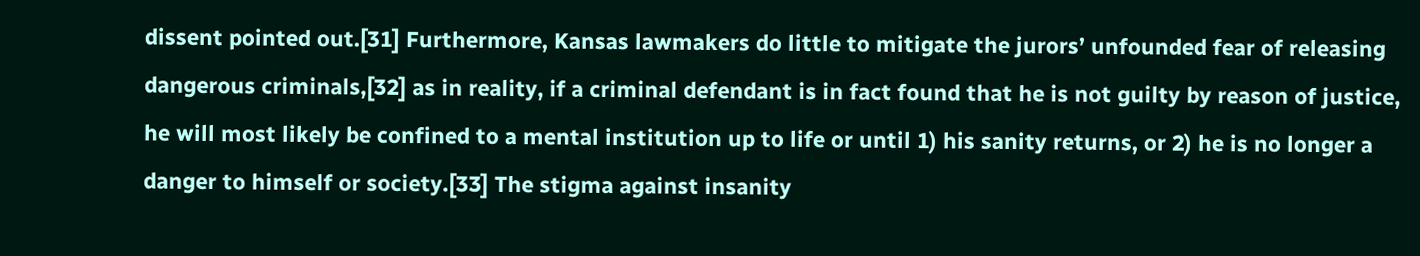dissent pointed out.[31] Furthermore, Kansas lawmakers do little to mitigate the jurors’ unfounded fear of releasing dangerous criminals,[32] as in reality, if a criminal defendant is in fact found that he is not guilty by reason of justice, he will most likely be confined to a mental institution up to life or until 1) his sanity returns, or 2) he is no longer a danger to himself or society.[33] The stigma against insanity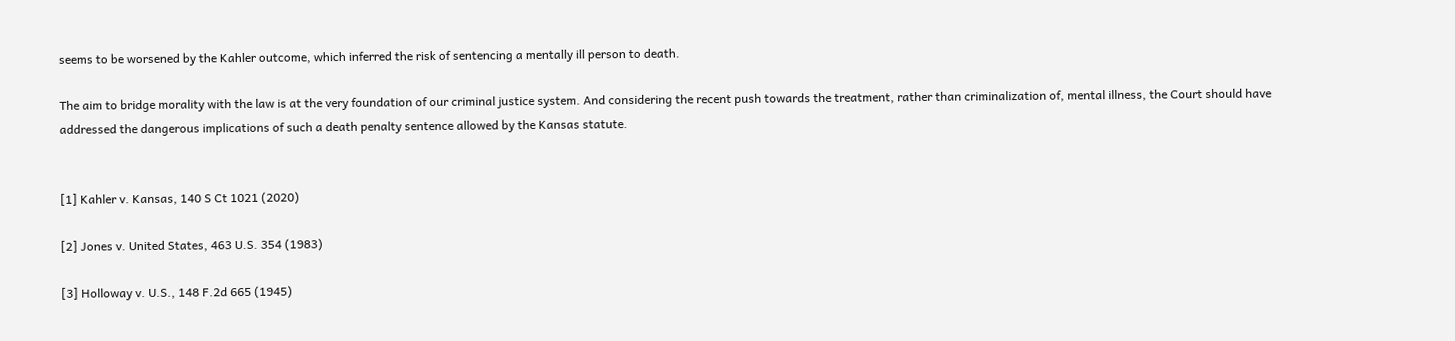seems to be worsened by the Kahler outcome, which inferred the risk of sentencing a mentally ill person to death.

The aim to bridge morality with the law is at the very foundation of our criminal justice system. And considering the recent push towards the treatment, rather than criminalization of, mental illness, the Court should have addressed the dangerous implications of such a death penalty sentence allowed by the Kansas statute.


[1] Kahler v. Kansas, 140 S Ct 1021 (2020)

[2] Jones v. United States, 463 U.S. 354 (1983)

[3] Holloway v. U.S., 148 F.2d 665 (1945)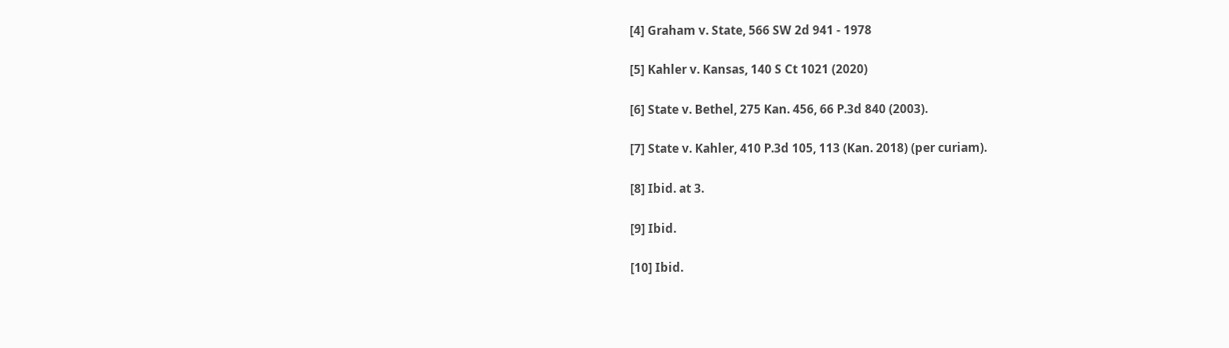[4] Graham v. State, 566 SW 2d 941 - 1978

[5] Kahler v. Kansas, 140 S Ct 1021 (2020)

[6] State v. Bethel, 275 Kan. 456, 66 P.3d 840 (2003).

[7] State v. Kahler, 410 P.3d 105, 113 (Kan. 2018) (per curiam).

[8] Ibid. at 3.

[9] Ibid.

[10] Ibid.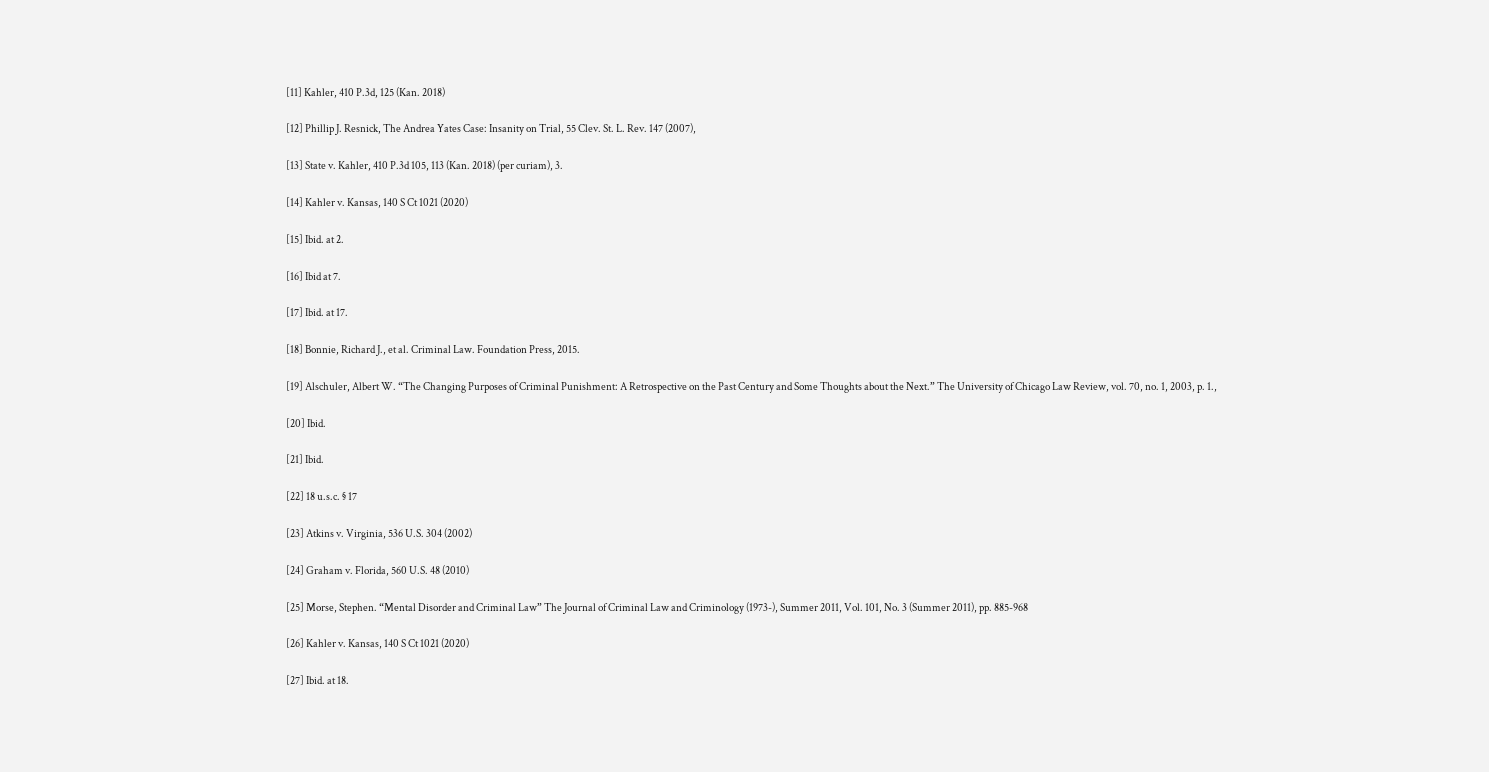[11] Kahler, 410 P.3d, 125 (Kan. 2018)

[12] Phillip J. Resnick, The Andrea Yates Case: Insanity on Trial, 55 Clev. St. L. Rev. 147 (2007),

[13] State v. Kahler, 410 P.3d 105, 113 (Kan. 2018) (per curiam), 3.

[14] Kahler v. Kansas, 140 S Ct 1021 (2020)

[15] Ibid. at 2.

[16] Ibid at 7.

[17] Ibid. at 17.

[18] Bonnie, Richard J., et al. Criminal Law. Foundation Press, 2015.

[19] Alschuler, Albert W. “The Changing Purposes of Criminal Punishment: A Retrospective on the Past Century and Some Thoughts about the Next.” The University of Chicago Law Review, vol. 70, no. 1, 2003, p. 1.,

[20] Ibid.

[21] Ibid.

[22] 18 u.s.c. § 17

[23] Atkins v. Virginia, 536 U.S. 304 (2002)

[24] Graham v. Florida, 560 U.S. 48 (2010)

[25] Morse, Stephen. “Mental Disorder and Criminal Law” The Journal of Criminal Law and Criminology (1973-), Summer 2011, Vol. 101, No. 3 (Summer 2011), pp. 885-968

[26] Kahler v. Kansas, 140 S Ct 1021 (2020)

[27] Ibid. at 18.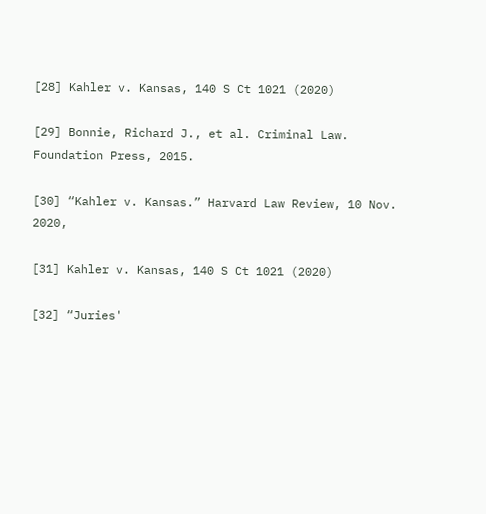[28] Kahler v. Kansas, 140 S Ct 1021 (2020)

[29] Bonnie, Richard J., et al. Criminal Law. Foundation Press, 2015.

[30] “Kahler v. Kansas.” Harvard Law Review, 10 Nov. 2020,

[31] Kahler v. Kansas, 140 S Ct 1021 (2020)

[32] “Juries'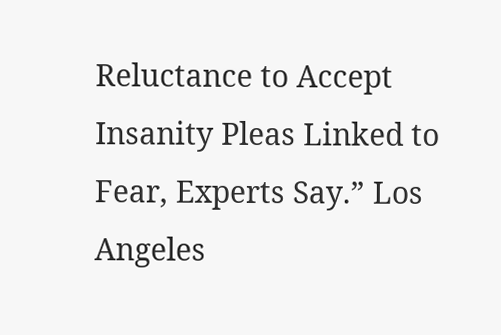Reluctance to Accept Insanity Pleas Linked to Fear, Experts Say.” Los Angeles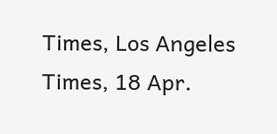Times, Los Angeles Times, 18 Apr.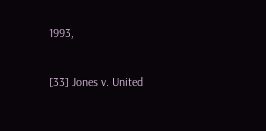1993,

[33] Jones v. United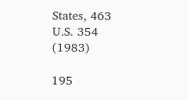States, 463 U.S. 354 (1983)

195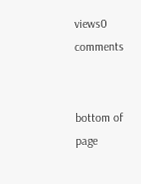views0 comments


bottom of page